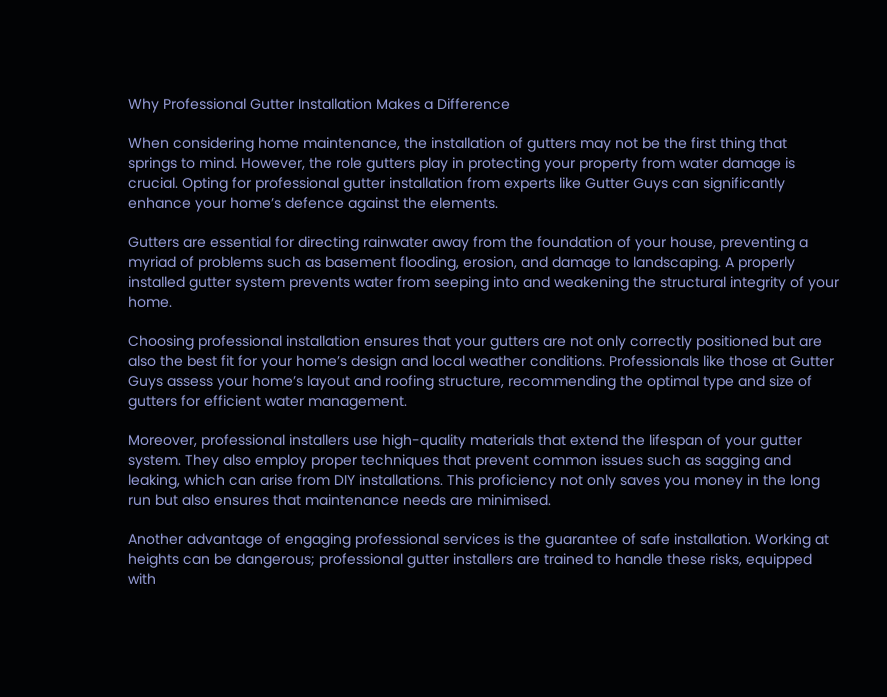Why Professional Gutter Installation Makes a Difference

When considering home maintenance, the installation of gutters may not be the first thing that springs to mind. However, the role gutters play in protecting your property from water damage is crucial. Opting for professional gutter installation from experts like Gutter Guys can significantly enhance your home’s defence against the elements.

Gutters are essential for directing rainwater away from the foundation of your house, preventing a myriad of problems such as basement flooding, erosion, and damage to landscaping. A properly installed gutter system prevents water from seeping into and weakening the structural integrity of your home.

Choosing professional installation ensures that your gutters are not only correctly positioned but are also the best fit for your home’s design and local weather conditions. Professionals like those at Gutter Guys assess your home’s layout and roofing structure, recommending the optimal type and size of gutters for efficient water management.

Moreover, professional installers use high-quality materials that extend the lifespan of your gutter system. They also employ proper techniques that prevent common issues such as sagging and leaking, which can arise from DIY installations. This proficiency not only saves you money in the long run but also ensures that maintenance needs are minimised.

Another advantage of engaging professional services is the guarantee of safe installation. Working at heights can be dangerous; professional gutter installers are trained to handle these risks, equipped with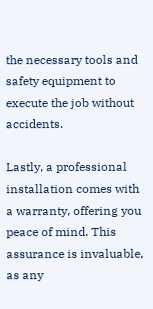the necessary tools and safety equipment to execute the job without accidents.

Lastly, a professional installation comes with a warranty, offering you peace of mind. This assurance is invaluable, as any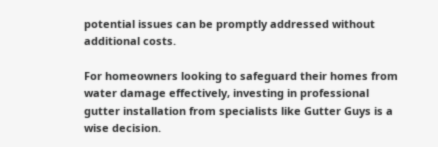potential issues can be promptly addressed without additional costs.

For homeowners looking to safeguard their homes from water damage effectively, investing in professional gutter installation from specialists like Gutter Guys is a wise decision.